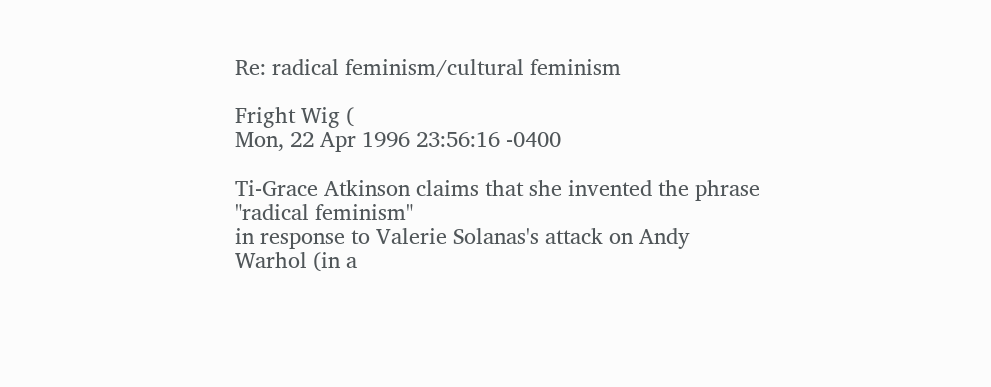Re: radical feminism/cultural feminism

Fright Wig (
Mon, 22 Apr 1996 23:56:16 -0400

Ti-Grace Atkinson claims that she invented the phrase "radical feminism"
in response to Valerie Solanas's attack on Andy Warhol (in a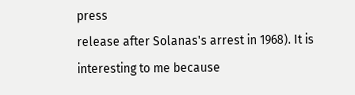press
release after Solanas's arrest in 1968). It is interesting to me because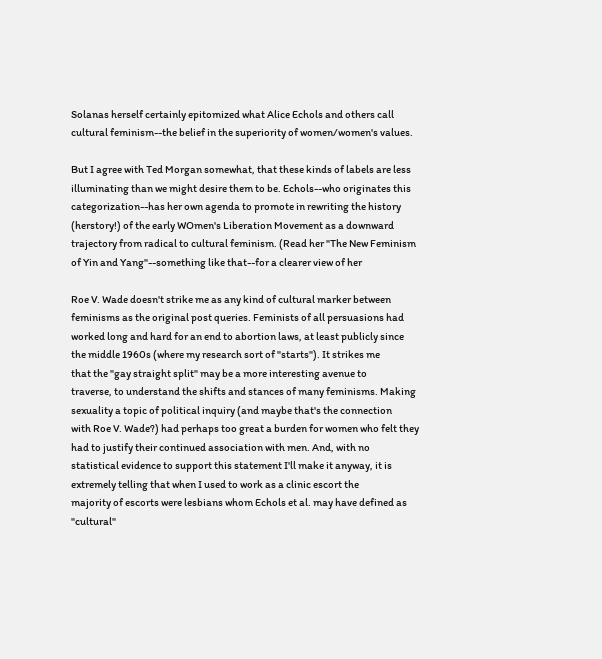Solanas herself certainly epitomized what Alice Echols and others call
cultural feminism--the belief in the superiority of women/women's values.

But I agree with Ted Morgan somewhat, that these kinds of labels are less
illuminating than we might desire them to be. Echols--who originates this
categorization--has her own agenda to promote in rewriting the history
(herstory!) of the early WOmen's Liberation Movement as a downward
trajectory from radical to cultural feminism. (Read her "The New Feminism
of Yin and Yang"--something like that--for a clearer view of her

Roe V. Wade doesn't strike me as any kind of cultural marker between
feminisms as the original post queries. Feminists of all persuasions had
worked long and hard for an end to abortion laws, at least publicly since
the middle 1960s (where my research sort of "starts"). It strikes me
that the "gay straight split" may be a more interesting avenue to
traverse, to understand the shifts and stances of many feminisms. Making
sexuality a topic of political inquiry (and maybe that's the connection
with Roe V. Wade?) had perhaps too great a burden for women who felt they
had to justify their continued association with men. And, with no
statistical evidence to support this statement I'll make it anyway, it is
extremely telling that when I used to work as a clinic escort the
majority of escorts were lesbians whom Echols et al. may have defined as
"cultural"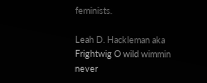feminists.

Leah D. Hackleman aka Frightwig O wild wimmin never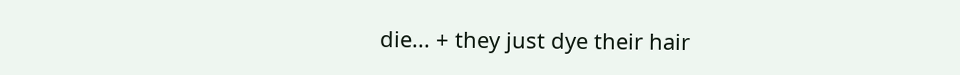die... + they just dye their hair